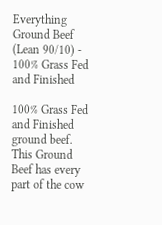Everything Ground Beef (Lean 90/10) - 100% Grass Fed and Finished

100% Grass Fed and Finished ground beef. This Ground Beef has every part of the cow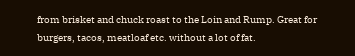from brisket and chuck roast to the Loin and Rump. Great for burgers, tacos, meatloaf etc. without a lot of fat.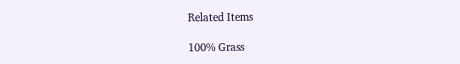Related Items

100% Grass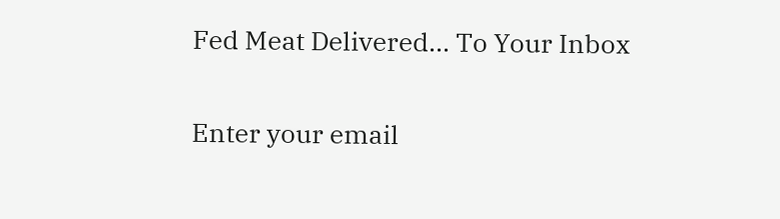Fed Meat Delivered... To Your Inbox

Enter your email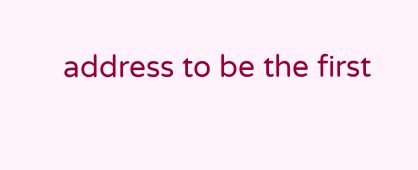address to be the first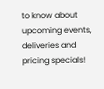to know about upcoming events, deliveries and pricing specials!